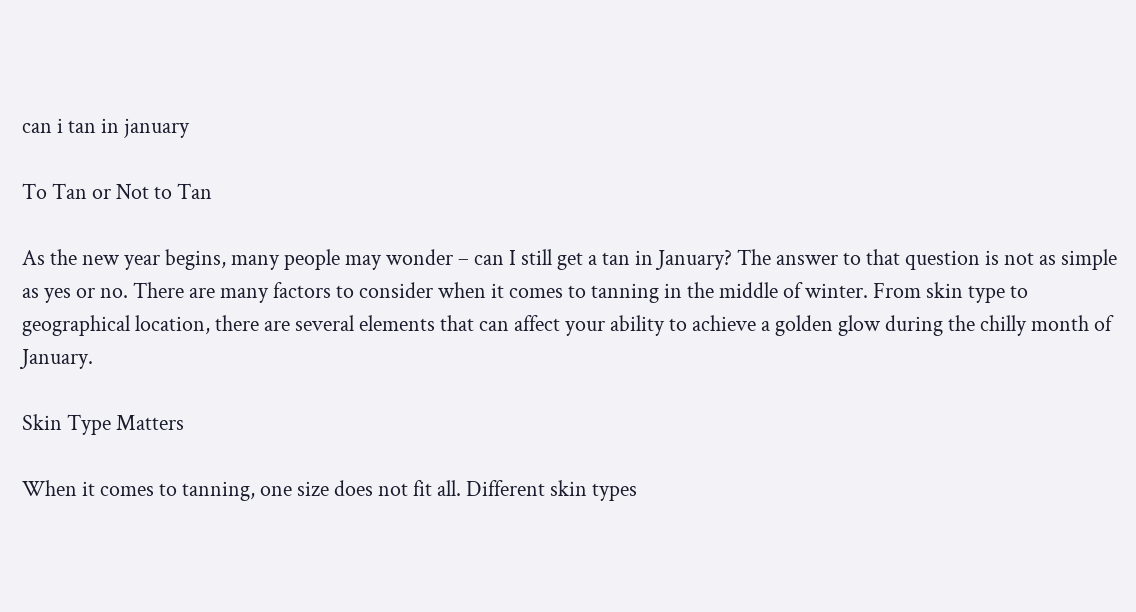can i tan in january

To Tan or Not to Tan

As the new year begins, many people may wonder – can I still get a tan in January? The answer to that question is not as simple as yes or no. There are many factors to consider when it comes to tanning in the middle of winter. From skin type to geographical location, there are several elements that can affect your ability to achieve a golden glow during the chilly month of January.

Skin Type Matters

When it comes to tanning, one size does not fit all. Different skin types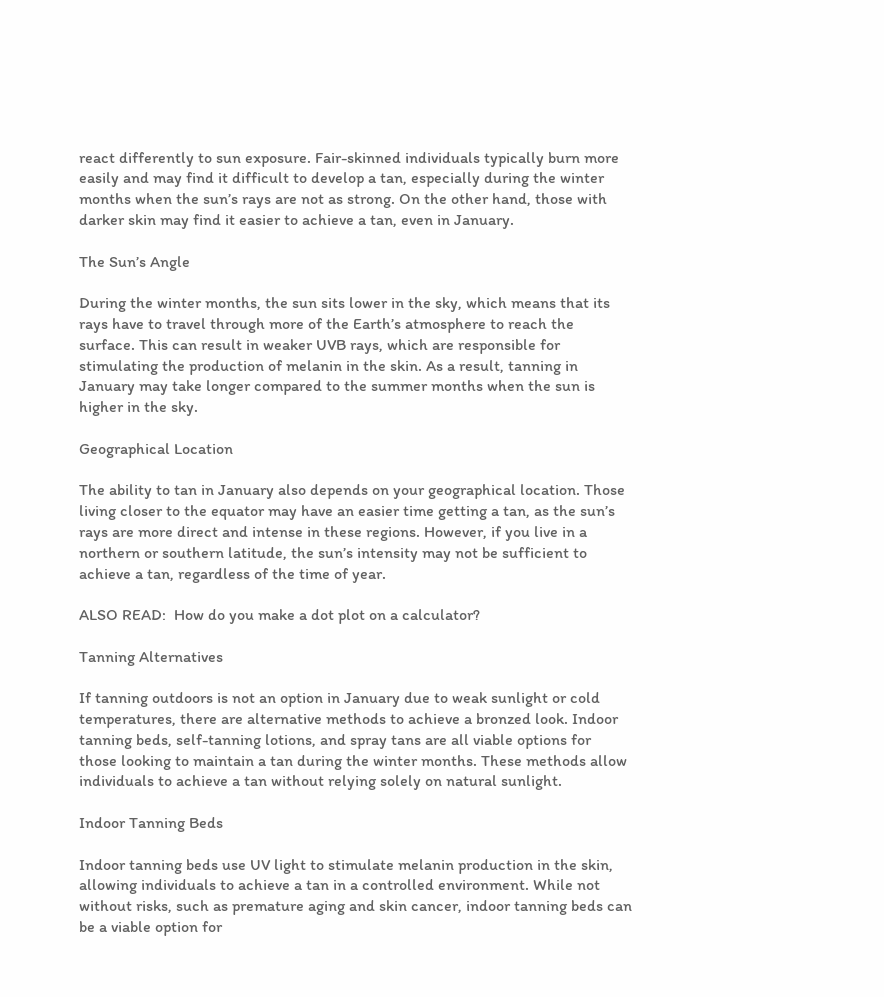react differently to sun exposure. Fair-skinned individuals typically burn more easily and may find it difficult to develop a tan, especially during the winter months when the sun’s rays are not as strong. On the other hand, those with darker skin may find it easier to achieve a tan, even in January.

The Sun’s Angle

During the winter months, the sun sits lower in the sky, which means that its rays have to travel through more of the Earth’s atmosphere to reach the surface. This can result in weaker UVB rays, which are responsible for stimulating the production of melanin in the skin. As a result, tanning in January may take longer compared to the summer months when the sun is higher in the sky.

Geographical Location

The ability to tan in January also depends on your geographical location. Those living closer to the equator may have an easier time getting a tan, as the sun’s rays are more direct and intense in these regions. However, if you live in a northern or southern latitude, the sun’s intensity may not be sufficient to achieve a tan, regardless of the time of year.

ALSO READ:  How do you make a dot plot on a calculator?

Tanning Alternatives

If tanning outdoors is not an option in January due to weak sunlight or cold temperatures, there are alternative methods to achieve a bronzed look. Indoor tanning beds, self-tanning lotions, and spray tans are all viable options for those looking to maintain a tan during the winter months. These methods allow individuals to achieve a tan without relying solely on natural sunlight.

Indoor Tanning Beds

Indoor tanning beds use UV light to stimulate melanin production in the skin, allowing individuals to achieve a tan in a controlled environment. While not without risks, such as premature aging and skin cancer, indoor tanning beds can be a viable option for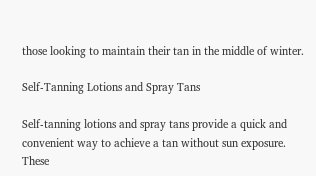those looking to maintain their tan in the middle of winter.

Self-Tanning Lotions and Spray Tans

Self-tanning lotions and spray tans provide a quick and convenient way to achieve a tan without sun exposure. These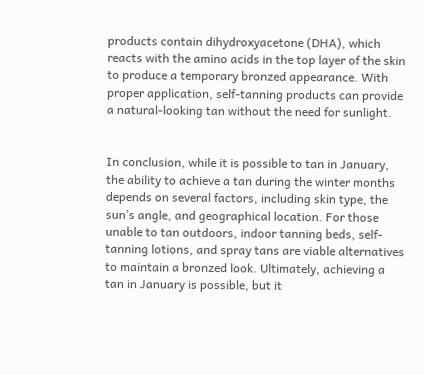products contain dihydroxyacetone (DHA), which reacts with the amino acids in the top layer of the skin to produce a temporary bronzed appearance. With proper application, self-tanning products can provide a natural-looking tan without the need for sunlight.


In conclusion, while it is possible to tan in January, the ability to achieve a tan during the winter months depends on several factors, including skin type, the sun’s angle, and geographical location. For those unable to tan outdoors, indoor tanning beds, self-tanning lotions, and spray tans are viable alternatives to maintain a bronzed look. Ultimately, achieving a tan in January is possible, but it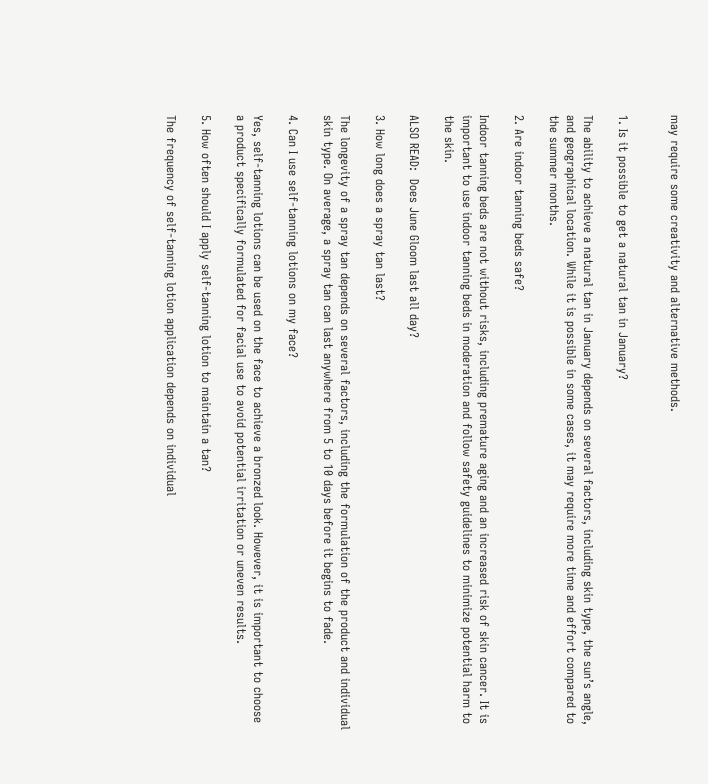may require some creativity and alternative methods.


1. Is it possible to get a natural tan in January?

The ability to achieve a natural tan in January depends on several factors, including skin type, the sun’s angle, and geographical location. While it is possible in some cases, it may require more time and effort compared to the summer months.

2. Are indoor tanning beds safe?

Indoor tanning beds are not without risks, including premature aging and an increased risk of skin cancer. It is important to use indoor tanning beds in moderation and follow safety guidelines to minimize potential harm to the skin.

ALSO READ:  Does June Gloom last all day?

3. How long does a spray tan last?

The longevity of a spray tan depends on several factors, including the formulation of the product and individual skin type. On average, a spray tan can last anywhere from 5 to 10 days before it begins to fade.

4. Can I use self-tanning lotions on my face?

Yes, self-tanning lotions can be used on the face to achieve a bronzed look. However, it is important to choose a product specifically formulated for facial use to avoid potential irritation or uneven results.

5. How often should I apply self-tanning lotion to maintain a tan?

The frequency of self-tanning lotion application depends on individual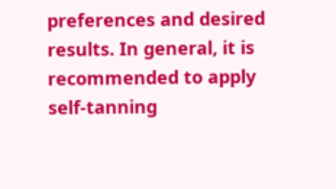preferences and desired results. In general, it is recommended to apply self-tanning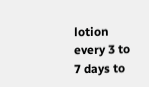lotion every 3 to 7 days to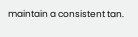maintain a consistent tan.